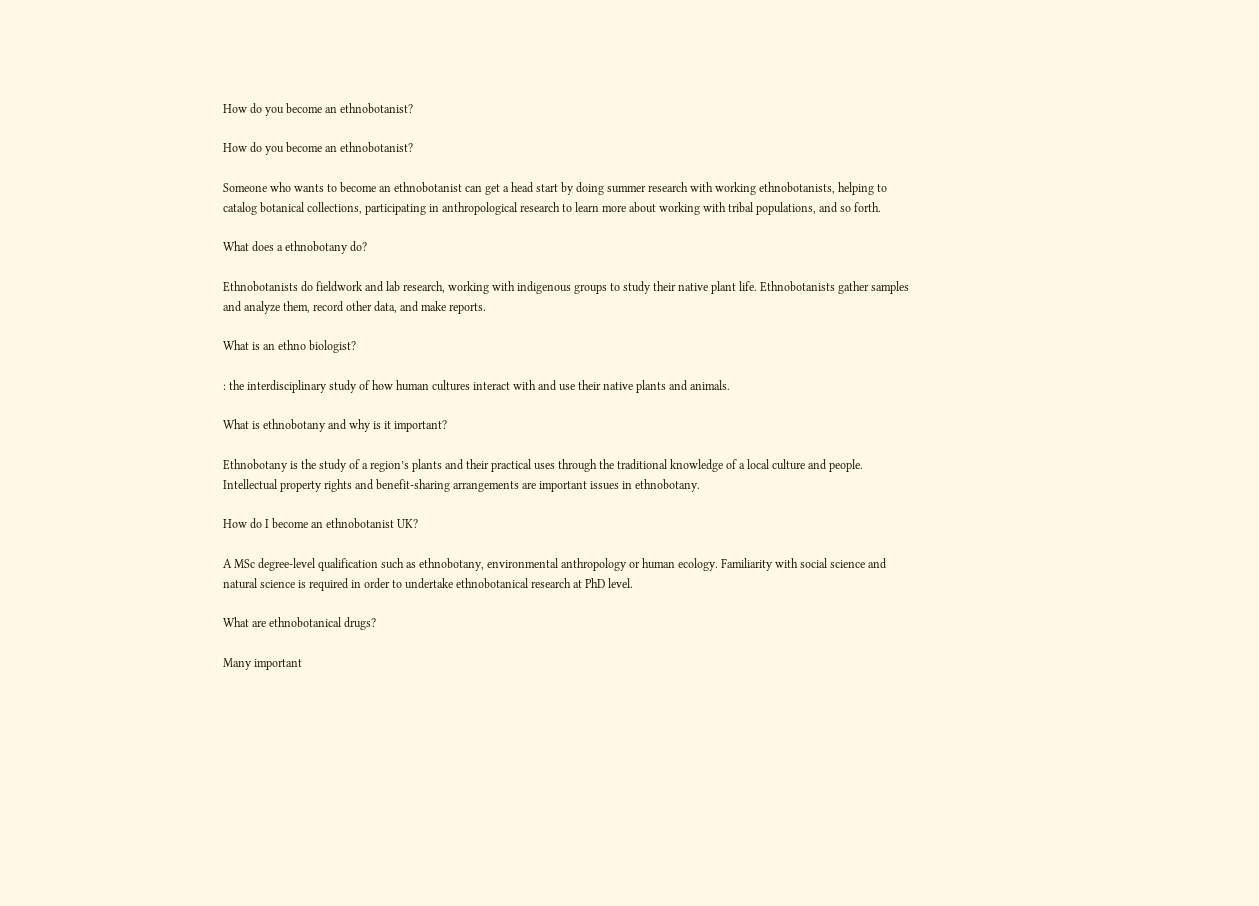How do you become an ethnobotanist?

How do you become an ethnobotanist?

Someone who wants to become an ethnobotanist can get a head start by doing summer research with working ethnobotanists, helping to catalog botanical collections, participating in anthropological research to learn more about working with tribal populations, and so forth.

What does a ethnobotany do?

Ethnobotanists do fieldwork and lab research, working with indigenous groups to study their native plant life. Ethnobotanists gather samples and analyze them, record other data, and make reports.

What is an ethno biologist?

: the interdisciplinary study of how human cultures interact with and use their native plants and animals.

What is ethnobotany and why is it important?

Ethnobotany is the study of a region’s plants and their practical uses through the traditional knowledge of a local culture and people. Intellectual property rights and benefit-sharing arrangements are important issues in ethnobotany.

How do I become an ethnobotanist UK?

A MSc degree-level qualification such as ethnobotany, environmental anthropology or human ecology. Familiarity with social science and natural science is required in order to undertake ethnobotanical research at PhD level.

What are ethnobotanical drugs?

Many important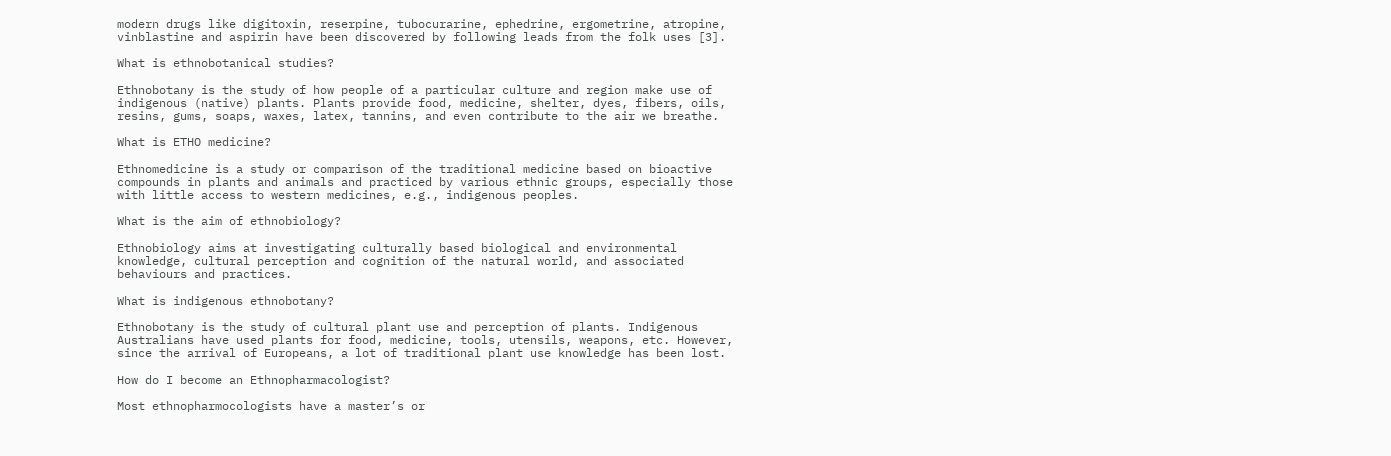modern drugs like digitoxin, reserpine, tubocurarine, ephedrine, ergometrine, atropine, vinblastine and aspirin have been discovered by following leads from the folk uses [3].

What is ethnobotanical studies?

Ethnobotany is the study of how people of a particular culture and region make use of indigenous (native) plants. Plants provide food, medicine, shelter, dyes, fibers, oils, resins, gums, soaps, waxes, latex, tannins, and even contribute to the air we breathe.

What is ETHO medicine?

Ethnomedicine is a study or comparison of the traditional medicine based on bioactive compounds in plants and animals and practiced by various ethnic groups, especially those with little access to western medicines, e.g., indigenous peoples.

What is the aim of ethnobiology?

Ethnobiology aims at investigating culturally based biological and environmental knowledge, cultural perception and cognition of the natural world, and associated behaviours and practices.

What is indigenous ethnobotany?

Ethnobotany is the study of cultural plant use and perception of plants. Indigenous Australians have used plants for food, medicine, tools, utensils, weapons, etc. However, since the arrival of Europeans, a lot of traditional plant use knowledge has been lost.

How do I become an Ethnopharmacologist?

Most ethnopharmocologists have a master’s or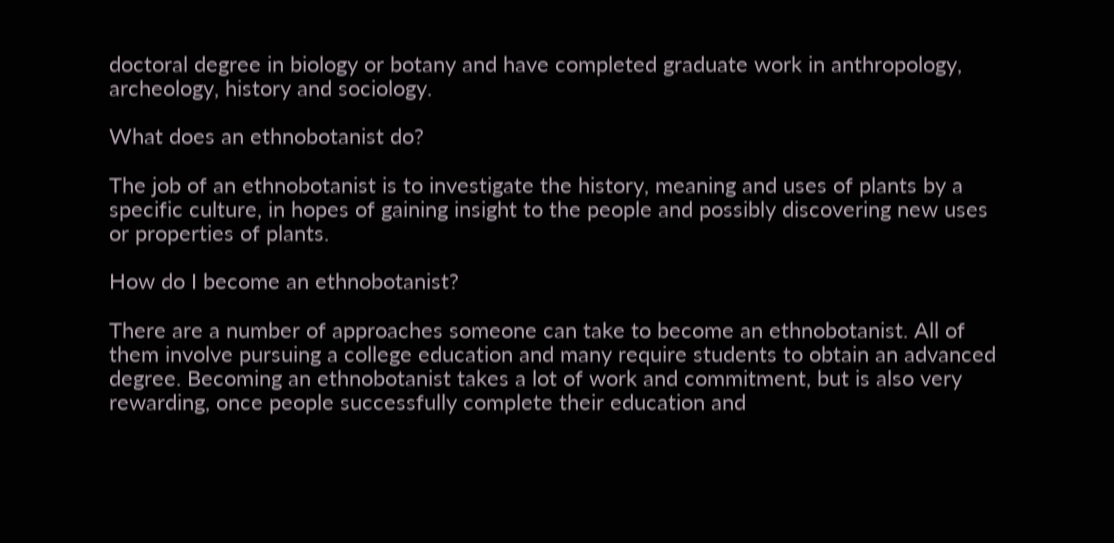doctoral degree in biology or botany and have completed graduate work in anthropology, archeology, history and sociology.

What does an ethnobotanist do?

The job of an ethnobotanist is to investigate the history, meaning and uses of plants by a specific culture, in hopes of gaining insight to the people and possibly discovering new uses or properties of plants.

How do I become an ethnobotanist?

There are a number of approaches someone can take to become an ethnobotanist. All of them involve pursuing a college education and many require students to obtain an advanced degree. Becoming an ethnobotanist takes a lot of work and commitment, but is also very rewarding, once people successfully complete their education and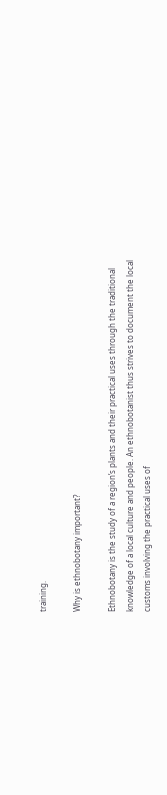training.

Why is ethnobotany important?

Ethnobotany is the study of a region’s plants and their practical uses through the traditional knowledge of a local culture and people. An ethnobotanist thus strives to document the local customs involving the practical uses of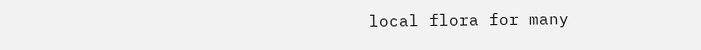local flora for many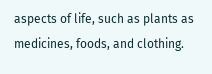aspects of life, such as plants as medicines, foods, and clothing.